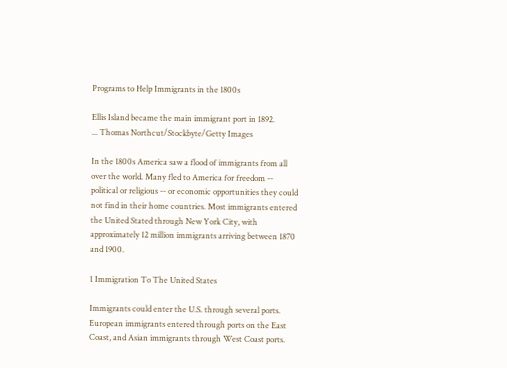Programs to Help Immigrants in the 1800s

Ellis Island became the main immigrant port in 1892.
... Thomas Northcut/Stockbyte/Getty Images

In the 1800s America saw a flood of immigrants from all over the world. Many fled to America for freedom -- political or religious -- or economic opportunities they could not find in their home countries. Most immigrants entered the United Stated through New York City, with approximately 12 million immigrants arriving between 1870 and 1900.

1 Immigration To The United States

Immigrants could enter the U.S. through several ports. European immigrants entered through ports on the East Coast, and Asian immigrants through West Coast ports.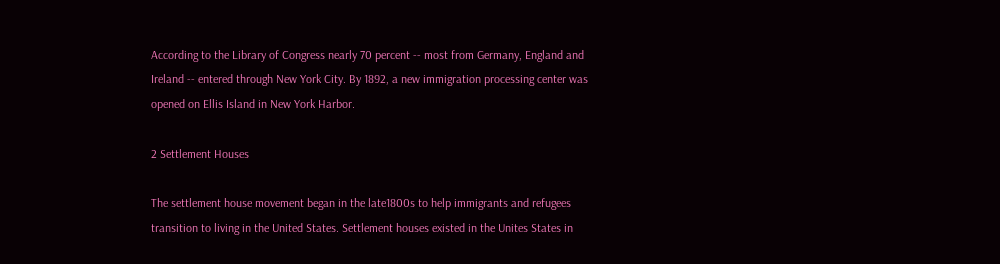According to the Library of Congress nearly 70 percent -- most from Germany, England and Ireland -- entered through New York City. By 1892, a new immigration processing center was opened on Ellis Island in New York Harbor.

2 Settlement Houses

The settlement house movement began in the late1800s to help immigrants and refugees transition to living in the United States. Settlement houses existed in the Unites States in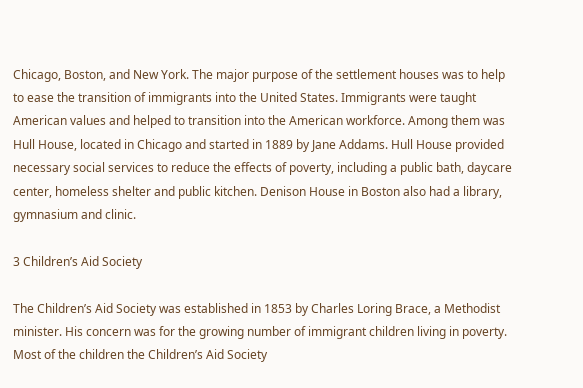Chicago, Boston, and New York. The major purpose of the settlement houses was to help to ease the transition of immigrants into the United States. Immigrants were taught American values and helped to transition into the American workforce. Among them was Hull House, located in Chicago and started in 1889 by Jane Addams. Hull House provided necessary social services to reduce the effects of poverty, including a public bath, daycare center, homeless shelter and public kitchen. Denison House in Boston also had a library, gymnasium and clinic.

3 Children’s Aid Society

The Children’s Aid Society was established in 1853 by Charles Loring Brace, a Methodist minister. His concern was for the growing number of immigrant children living in poverty. Most of the children the Children’s Aid Society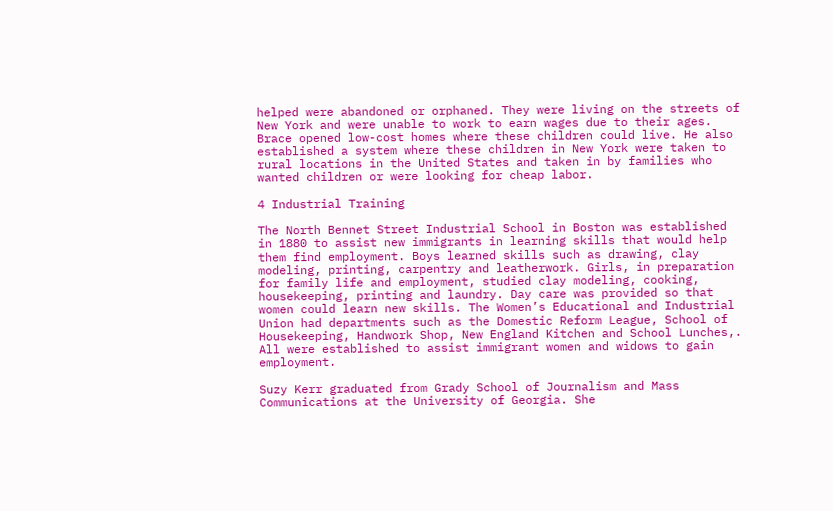helped were abandoned or orphaned. They were living on the streets of New York and were unable to work to earn wages due to their ages. Brace opened low-cost homes where these children could live. He also established a system where these children in New York were taken to rural locations in the United States and taken in by families who wanted children or were looking for cheap labor.

4 Industrial Training

The North Bennet Street Industrial School in Boston was established in 1880 to assist new immigrants in learning skills that would help them find employment. Boys learned skills such as drawing, clay modeling, printing, carpentry and leatherwork. Girls, in preparation for family life and employment, studied clay modeling, cooking, housekeeping, printing and laundry. Day care was provided so that women could learn new skills. The Women’s Educational and Industrial Union had departments such as the Domestic Reform League, School of Housekeeping, Handwork Shop, New England Kitchen and School Lunches,. All were established to assist immigrant women and widows to gain employment.

Suzy Kerr graduated from Grady School of Journalism and Mass Communications at the University of Georgia. She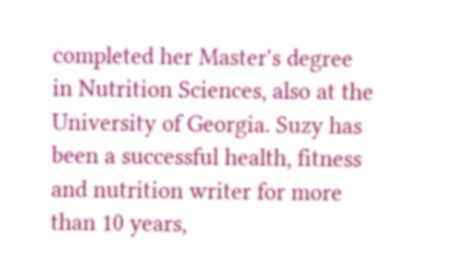completed her Master's degree in Nutrition Sciences, also at the University of Georgia. Suzy has been a successful health, fitness and nutrition writer for more than 10 years,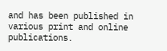and has been published in various print and online publications.